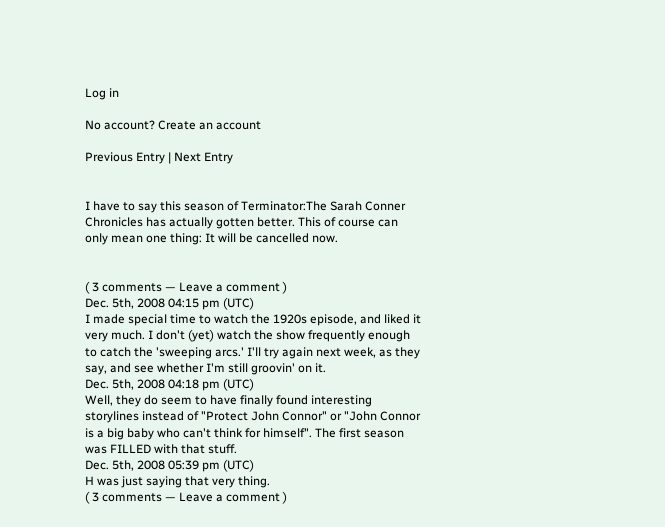Log in

No account? Create an account

Previous Entry | Next Entry


I have to say this season of Terminator:The Sarah Conner Chronicles has actually gotten better. This of course can only mean one thing: It will be cancelled now.


( 3 comments — Leave a comment )
Dec. 5th, 2008 04:15 pm (UTC)
I made special time to watch the 1920s episode, and liked it very much. I don't (yet) watch the show frequently enough to catch the 'sweeping arcs.' I'll try again next week, as they say, and see whether I'm still groovin' on it.
Dec. 5th, 2008 04:18 pm (UTC)
Well, they do seem to have finally found interesting storylines instead of "Protect John Connor" or "John Connor is a big baby who can't think for himself". The first season was FILLED with that stuff.
Dec. 5th, 2008 05:39 pm (UTC)
H was just saying that very thing.
( 3 comments — Leave a comment )